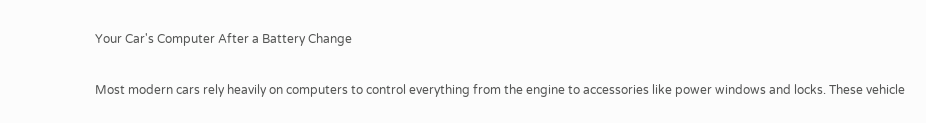Your Car's Computer After a Battery Change

Most modern cars rely heavily on computers to control everything from the engine to accessories like power windows and locks. These vehicle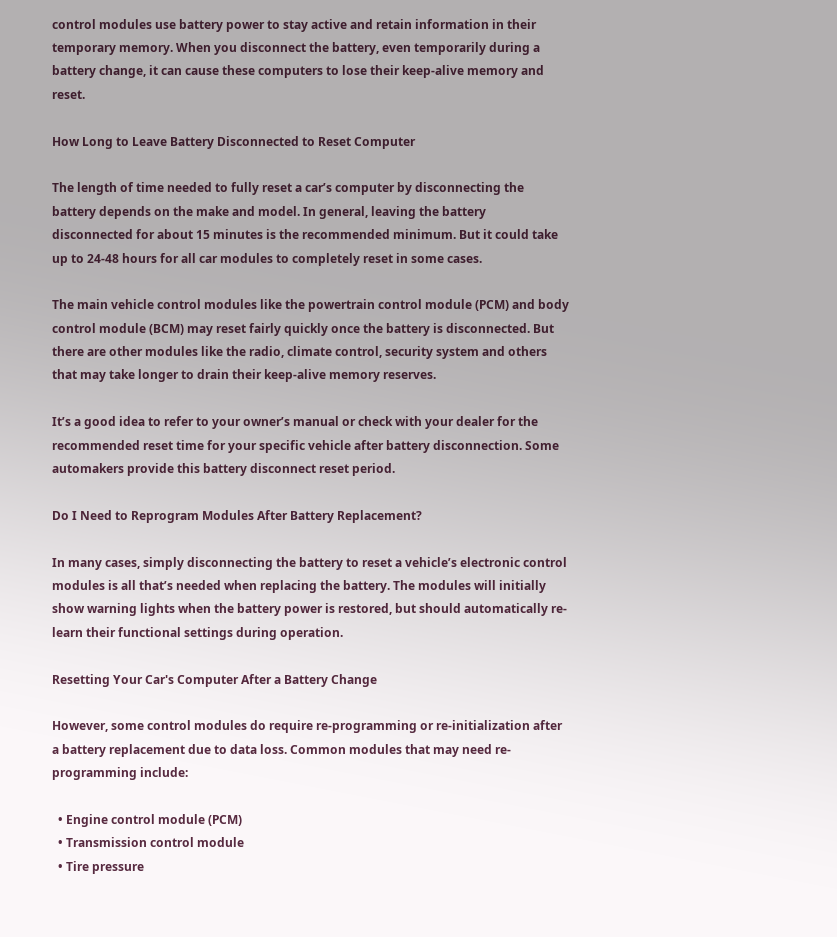control modules use battery power to stay active and retain information in their temporary memory. When you disconnect the battery, even temporarily during a battery change, it can cause these computers to lose their keep-alive memory and reset.

How Long to Leave Battery Disconnected to Reset Computer

The length of time needed to fully reset a car’s computer by disconnecting the battery depends on the make and model. In general, leaving the battery disconnected for about 15 minutes is the recommended minimum. But it could take up to 24-48 hours for all car modules to completely reset in some cases.

The main vehicle control modules like the powertrain control module (PCM) and body control module (BCM) may reset fairly quickly once the battery is disconnected. But there are other modules like the radio, climate control, security system and others that may take longer to drain their keep-alive memory reserves.

It’s a good idea to refer to your owner’s manual or check with your dealer for the recommended reset time for your specific vehicle after battery disconnection. Some automakers provide this battery disconnect reset period.

Do I Need to Reprogram Modules After Battery Replacement?

In many cases, simply disconnecting the battery to reset a vehicle’s electronic control modules is all that’s needed when replacing the battery. The modules will initially show warning lights when the battery power is restored, but should automatically re-learn their functional settings during operation.

Resetting Your Car's Computer After a Battery Change

However, some control modules do require re-programming or re-initialization after a battery replacement due to data loss. Common modules that may need re-programming include:

  • Engine control module (PCM)
  • Transmission control module
  • Tire pressure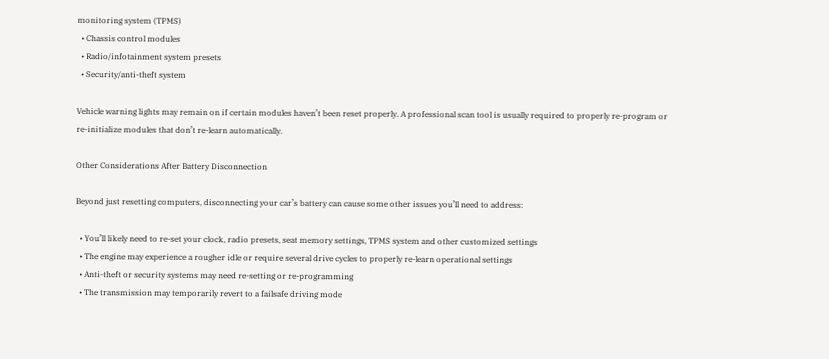monitoring system (TPMS)
  • Chassis control modules
  • Radio/infotainment system presets
  • Security/anti-theft system

Vehicle warning lights may remain on if certain modules haven’t been reset properly. A professional scan tool is usually required to properly re-program or re-initialize modules that don’t re-learn automatically.

Other Considerations After Battery Disconnection

Beyond just resetting computers, disconnecting your car’s battery can cause some other issues you’ll need to address:

  • You’ll likely need to re-set your clock, radio presets, seat memory settings, TPMS system and other customized settings
  • The engine may experience a rougher idle or require several drive cycles to properly re-learn operational settings
  • Anti-theft or security systems may need re-setting or re-programming
  • The transmission may temporarily revert to a failsafe driving mode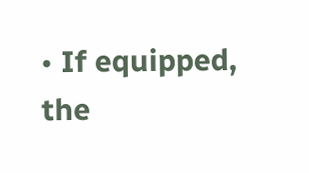• If equipped, the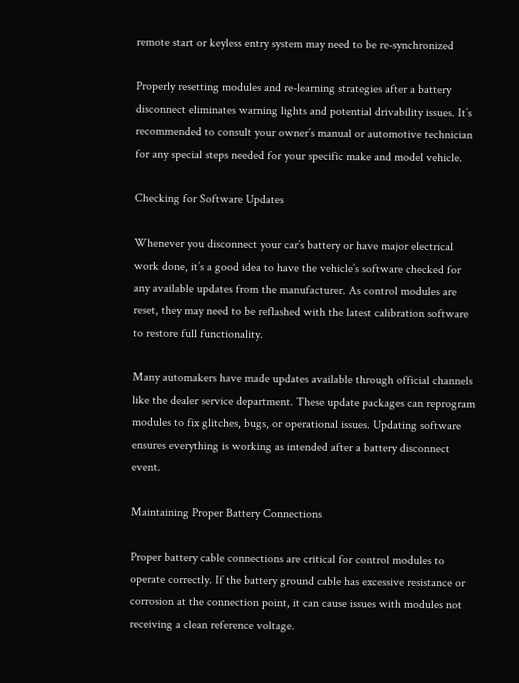remote start or keyless entry system may need to be re-synchronized

Properly resetting modules and re-learning strategies after a battery disconnect eliminates warning lights and potential drivability issues. It’s recommended to consult your owner’s manual or automotive technician for any special steps needed for your specific make and model vehicle.

Checking for Software Updates

Whenever you disconnect your car’s battery or have major electrical work done, it’s a good idea to have the vehicle’s software checked for any available updates from the manufacturer. As control modules are reset, they may need to be reflashed with the latest calibration software to restore full functionality.

Many automakers have made updates available through official channels like the dealer service department. These update packages can reprogram modules to fix glitches, bugs, or operational issues. Updating software ensures everything is working as intended after a battery disconnect event.

Maintaining Proper Battery Connections

Proper battery cable connections are critical for control modules to operate correctly. If the battery ground cable has excessive resistance or corrosion at the connection point, it can cause issues with modules not receiving a clean reference voltage.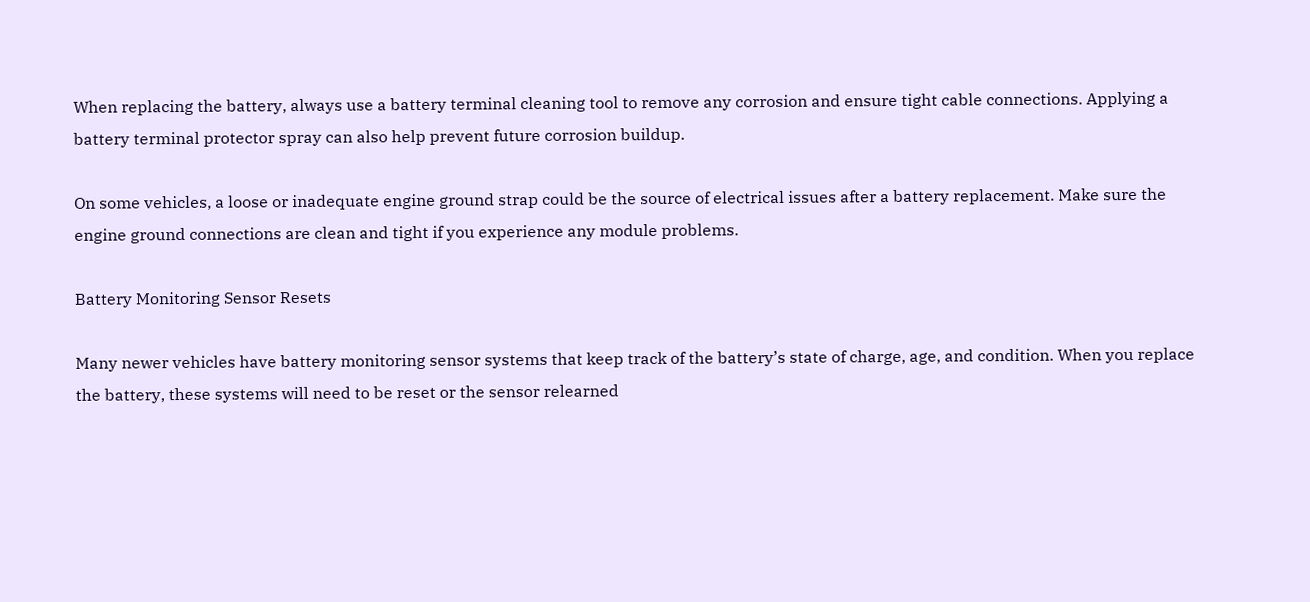When replacing the battery, always use a battery terminal cleaning tool to remove any corrosion and ensure tight cable connections. Applying a battery terminal protector spray can also help prevent future corrosion buildup.

On some vehicles, a loose or inadequate engine ground strap could be the source of electrical issues after a battery replacement. Make sure the engine ground connections are clean and tight if you experience any module problems.

Battery Monitoring Sensor Resets

Many newer vehicles have battery monitoring sensor systems that keep track of the battery’s state of charge, age, and condition. When you replace the battery, these systems will need to be reset or the sensor relearned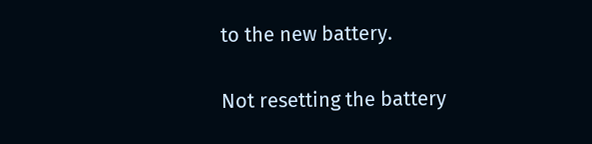to the new battery.

Not resetting the battery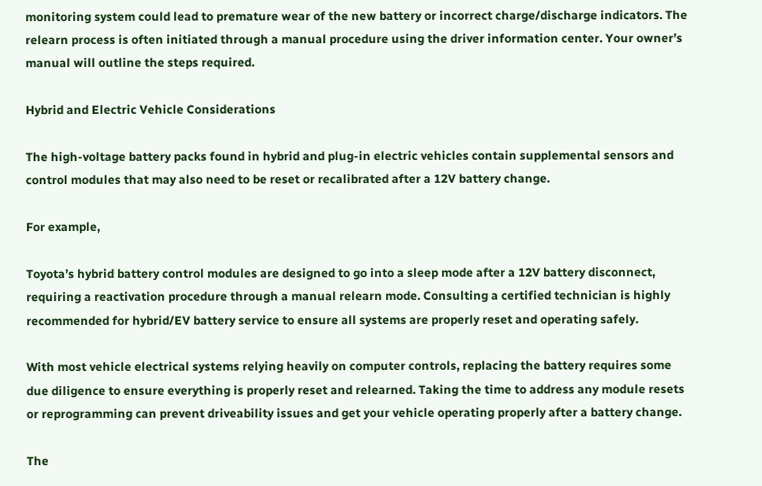monitoring system could lead to premature wear of the new battery or incorrect charge/discharge indicators. The relearn process is often initiated through a manual procedure using the driver information center. Your owner’s manual will outline the steps required.

Hybrid and Electric Vehicle Considerations

The high-voltage battery packs found in hybrid and plug-in electric vehicles contain supplemental sensors and control modules that may also need to be reset or recalibrated after a 12V battery change.

For example,

Toyota’s hybrid battery control modules are designed to go into a sleep mode after a 12V battery disconnect, requiring a reactivation procedure through a manual relearn mode. Consulting a certified technician is highly recommended for hybrid/EV battery service to ensure all systems are properly reset and operating safely.

With most vehicle electrical systems relying heavily on computer controls, replacing the battery requires some due diligence to ensure everything is properly reset and relearned. Taking the time to address any module resets or reprogramming can prevent driveability issues and get your vehicle operating properly after a battery change.

The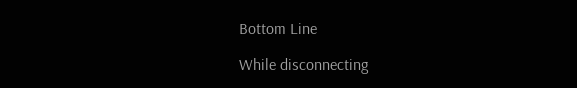Bottom Line

While disconnecting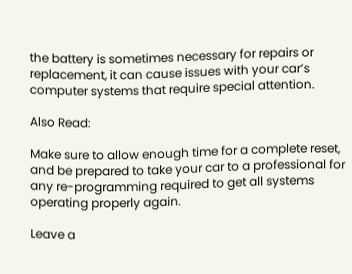the battery is sometimes necessary for repairs or replacement, it can cause issues with your car’s computer systems that require special attention.

Also Read:

Make sure to allow enough time for a complete reset, and be prepared to take your car to a professional for any re-programming required to get all systems operating properly again.

Leave a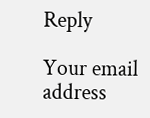Reply

Your email address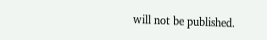will not be published.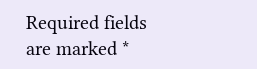Required fields are marked *